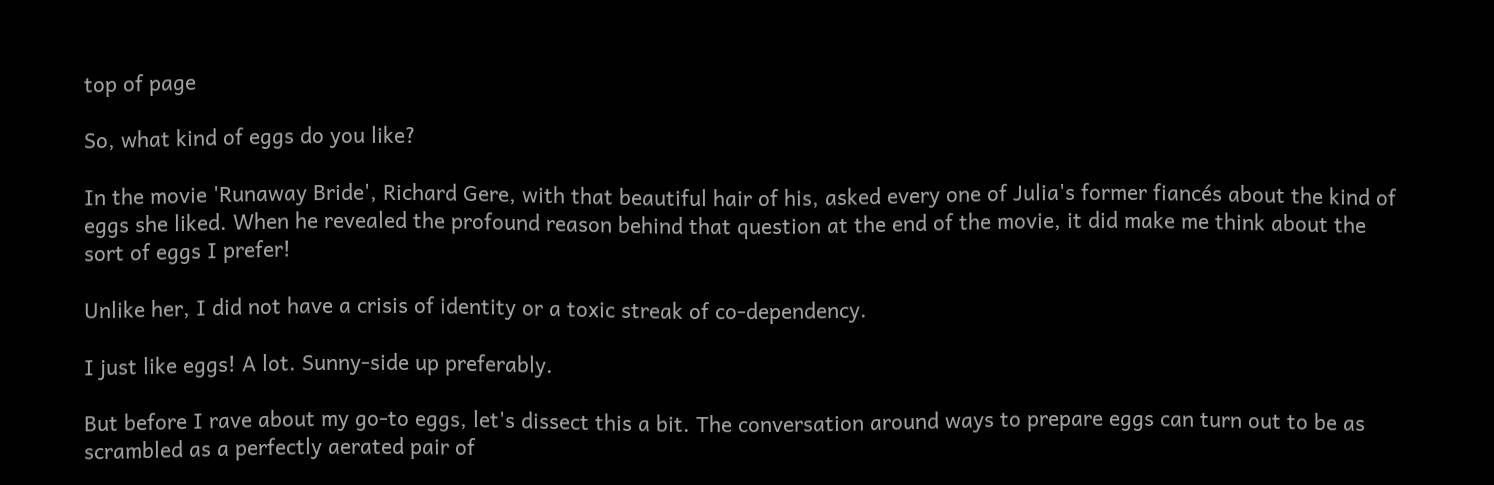top of page

So, what kind of eggs do you like?

In the movie 'Runaway Bride', Richard Gere, with that beautiful hair of his, asked every one of Julia's former fiancés about the kind of eggs she liked. When he revealed the profound reason behind that question at the end of the movie, it did make me think about the sort of eggs I prefer!

Unlike her, I did not have a crisis of identity or a toxic streak of co-dependency.

I just like eggs! A lot. Sunny-side up preferably.

But before I rave about my go-to eggs, let's dissect this a bit. The conversation around ways to prepare eggs can turn out to be as scrambled as a perfectly aerated pair of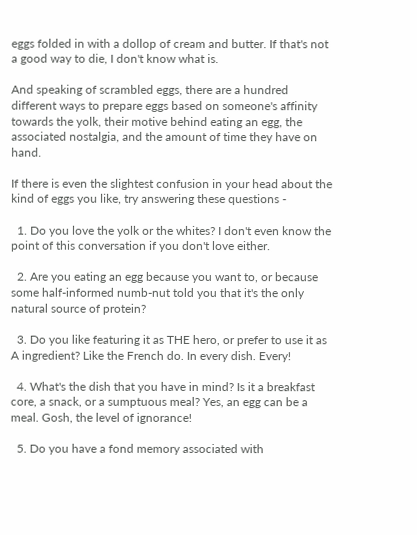eggs folded in with a dollop of cream and butter. If that's not a good way to die, I don't know what is.

And speaking of scrambled eggs, there are a hundred different ways to prepare eggs based on someone's affinity towards the yolk, their motive behind eating an egg, the associated nostalgia, and the amount of time they have on hand.

If there is even the slightest confusion in your head about the kind of eggs you like, try answering these questions -

  1. Do you love the yolk or the whites? I don't even know the point of this conversation if you don't love either.

  2. Are you eating an egg because you want to, or because some half-informed numb-nut told you that it's the only natural source of protein?

  3. Do you like featuring it as THE hero, or prefer to use it as A ingredient? Like the French do. In every dish. Every!

  4. What's the dish that you have in mind? Is it a breakfast core, a snack, or a sumptuous meal? Yes, an egg can be a meal. Gosh, the level of ignorance!

  5. Do you have a fond memory associated with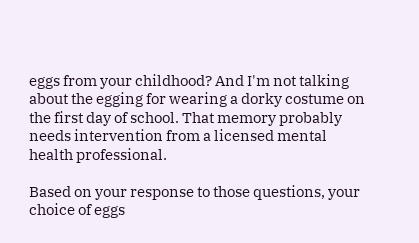eggs from your childhood? And I'm not talking about the egging for wearing a dorky costume on the first day of school. That memory probably needs intervention from a licensed mental health professional.

Based on your response to those questions, your choice of eggs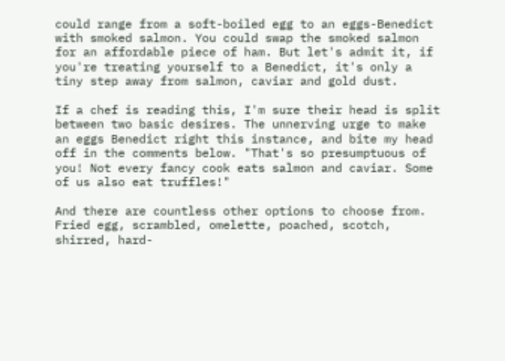could range from a soft-boiled egg to an eggs-Benedict with smoked salmon. You could swap the smoked salmon for an affordable piece of ham. But let's admit it, if you're treating yourself to a Benedict, it's only a tiny step away from salmon, caviar and gold dust.

If a chef is reading this, I'm sure their head is split between two basic desires. The unnerving urge to make an eggs Benedict right this instance, and bite my head off in the comments below. "That's so presumptuous of you! Not every fancy cook eats salmon and caviar. Some of us also eat truffles!"

And there are countless other options to choose from. Fried egg, scrambled, omelette, poached, scotch, shirred, hard-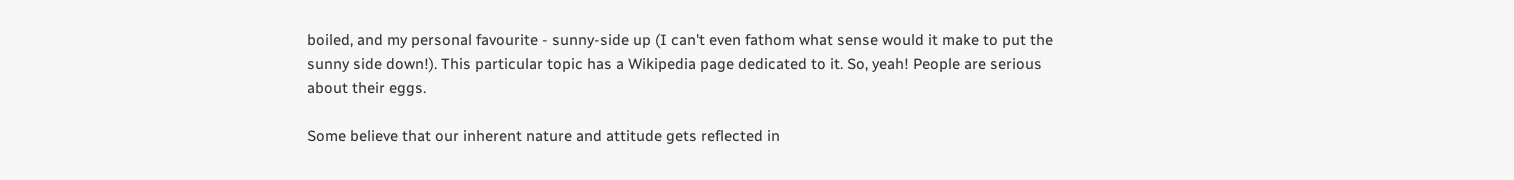boiled, and my personal favourite - sunny-side up (I can't even fathom what sense would it make to put the sunny side down!). This particular topic has a Wikipedia page dedicated to it. So, yeah! People are serious about their eggs.

Some believe that our inherent nature and attitude gets reflected in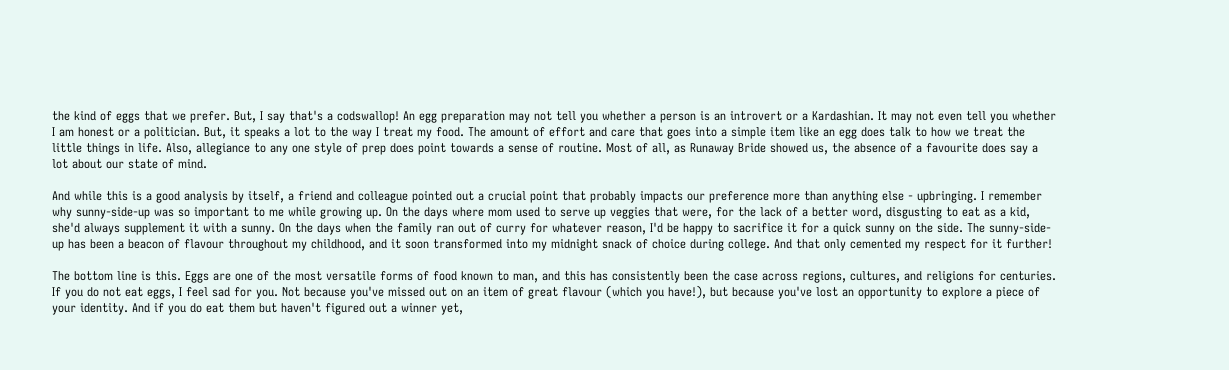the kind of eggs that we prefer. But, I say that's a codswallop! An egg preparation may not tell you whether a person is an introvert or a Kardashian. It may not even tell you whether I am honest or a politician. But, it speaks a lot to the way I treat my food. The amount of effort and care that goes into a simple item like an egg does talk to how we treat the little things in life. Also, allegiance to any one style of prep does point towards a sense of routine. Most of all, as Runaway Bride showed us, the absence of a favourite does say a lot about our state of mind.

And while this is a good analysis by itself, a friend and colleague pointed out a crucial point that probably impacts our preference more than anything else - upbringing. I remember why sunny-side-up was so important to me while growing up. On the days where mom used to serve up veggies that were, for the lack of a better word, disgusting to eat as a kid, she'd always supplement it with a sunny. On the days when the family ran out of curry for whatever reason, I'd be happy to sacrifice it for a quick sunny on the side. The sunny-side-up has been a beacon of flavour throughout my childhood, and it soon transformed into my midnight snack of choice during college. And that only cemented my respect for it further!

The bottom line is this. Eggs are one of the most versatile forms of food known to man, and this has consistently been the case across regions, cultures, and religions for centuries. If you do not eat eggs, I feel sad for you. Not because you've missed out on an item of great flavour (which you have!), but because you've lost an opportunity to explore a piece of your identity. And if you do eat them but haven't figured out a winner yet,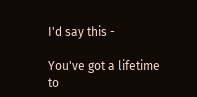I'd say this -

You've got a lifetime to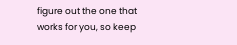figure out the one that works for you, so keep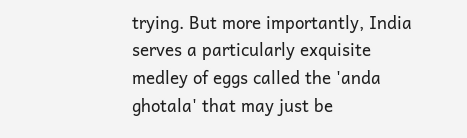trying. But more importantly, India serves a particularly exquisite medley of eggs called the 'anda ghotala' that may just be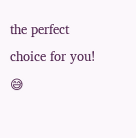the perfect choice for you! 😅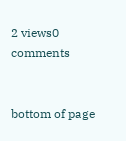2 views0 comments


bottom of page